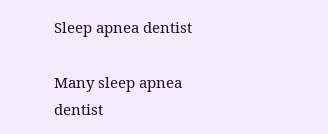Sleep apnea dentist

Many sleep apnea dentist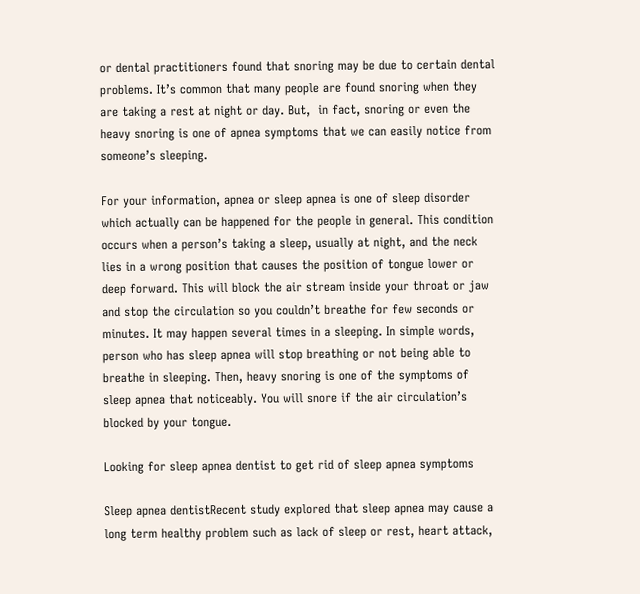or dental practitioners found that snoring may be due to certain dental problems. It’s common that many people are found snoring when they are taking a rest at night or day. But,  in fact, snoring or even the heavy snoring is one of apnea symptoms that we can easily notice from someone’s sleeping.

For your information, apnea or sleep apnea is one of sleep disorder which actually can be happened for the people in general. This condition occurs when a person’s taking a sleep, usually at night, and the neck lies in a wrong position that causes the position of tongue lower or deep forward. This will block the air stream inside your throat or jaw and stop the circulation so you couldn’t breathe for few seconds or minutes. It may happen several times in a sleeping. In simple words, person who has sleep apnea will stop breathing or not being able to breathe in sleeping. Then, heavy snoring is one of the symptoms of sleep apnea that noticeably. You will snore if the air circulation’s blocked by your tongue.

Looking for sleep apnea dentist to get rid of sleep apnea symptoms

Sleep apnea dentistRecent study explored that sleep apnea may cause a long term healthy problem such as lack of sleep or rest, heart attack,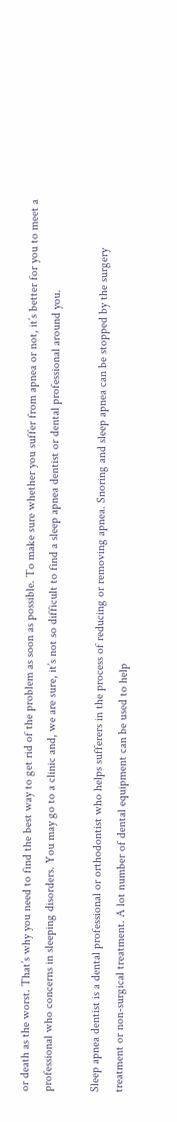or death as the worst. That’s why you need to find the best way to get rid of the problem as soon as possible. To make sure whether you suffer from apnea or not, it’s better for you to meet a professional who concerns in sleeping disorders. You may go to a clinic and, we are sure, it’s not so difficult to find a sleep apnea dentist or dental professional around you.

Sleep apnea dentist is a dental professional or orthodontist who helps sufferers in the process of reducing or removing apnea. Snoring and sleep apnea can be stopped by the surgery treatment or non-surgical treatment. A lot number of dental equipment can be used to help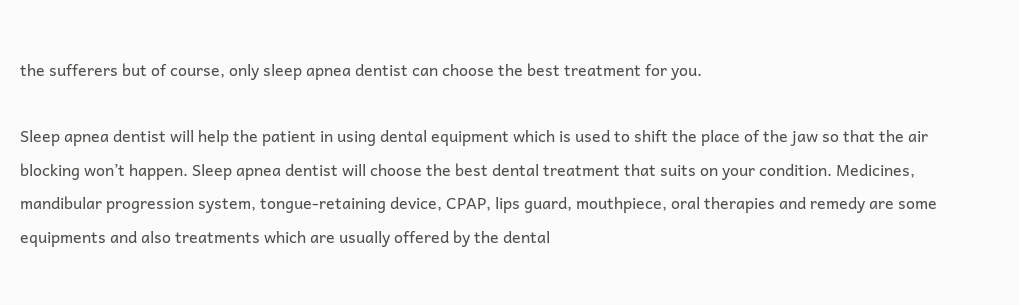the sufferers but of course, only sleep apnea dentist can choose the best treatment for you.

Sleep apnea dentist will help the patient in using dental equipment which is used to shift the place of the jaw so that the air blocking won’t happen. Sleep apnea dentist will choose the best dental treatment that suits on your condition. Medicines, mandibular progression system, tongue-retaining device, CPAP, lips guard, mouthpiece, oral therapies and remedy are some equipments and also treatments which are usually offered by the dental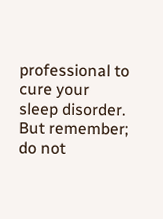professional to cure your sleep disorder. But remember; do not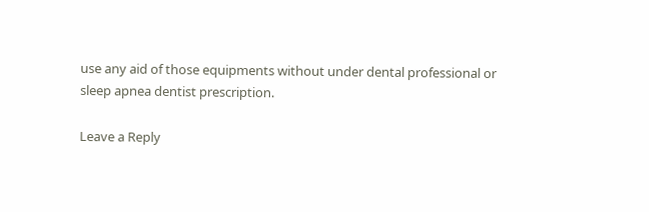use any aid of those equipments without under dental professional or sleep apnea dentist prescription.

Leave a Reply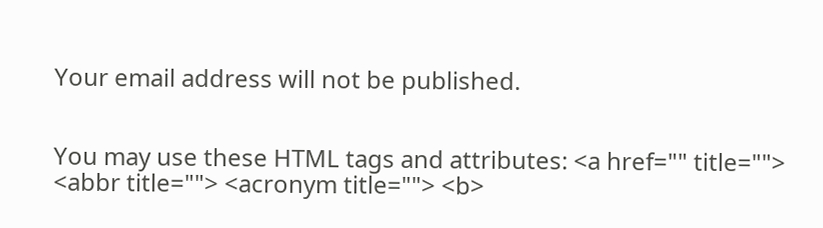Your email address will not be published.


You may use these HTML tags and attributes: <a href="" title=""> <abbr title=""> <acronym title=""> <b>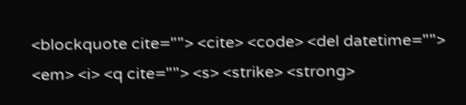<blockquote cite=""> <cite> <code> <del datetime=""> <em> <i> <q cite=""> <s> <strike> <strong>